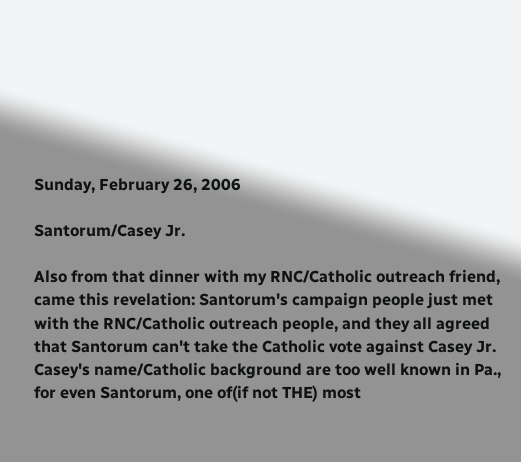Sunday, February 26, 2006

Santorum/Casey Jr.

Also from that dinner with my RNC/Catholic outreach friend, came this revelation: Santorum's campaign people just met with the RNC/Catholic outreach people, and they all agreed that Santorum can't take the Catholic vote against Casey Jr. Casey's name/Catholic background are too well known in Pa., for even Santorum, one of(if not THE) most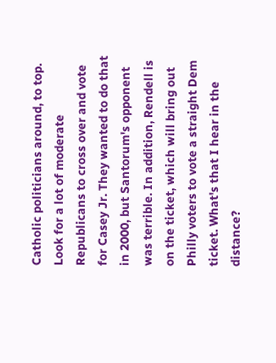Catholic politicians around, to top. Look for a lot of moderate Republicans to cross over and vote for Casey Jr. They wanted to do that in 2000, but Santorum's opponent was terrible. In addition, Rendell is on the ticket, which will bring out Philly voters to vote a straight Dem ticket. What's that I hear in the distance?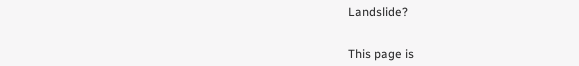Landslide?


This page is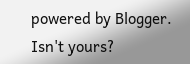powered by Blogger. Isn't yours?